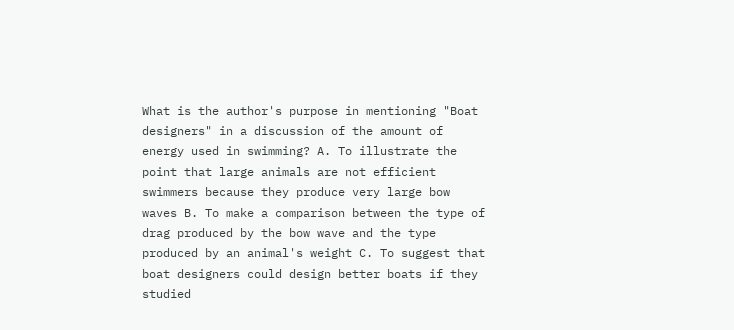What is the author's purpose in mentioning "Boat designers" in a discussion of the amount of energy used in swimming? A. To illustrate the point that large animals are not efficient swimmers because they produce very large bow waves B. To make a comparison between the type of drag produced by the bow wave and the type produced by an animal's weight C. To suggest that boat designers could design better boats if they studied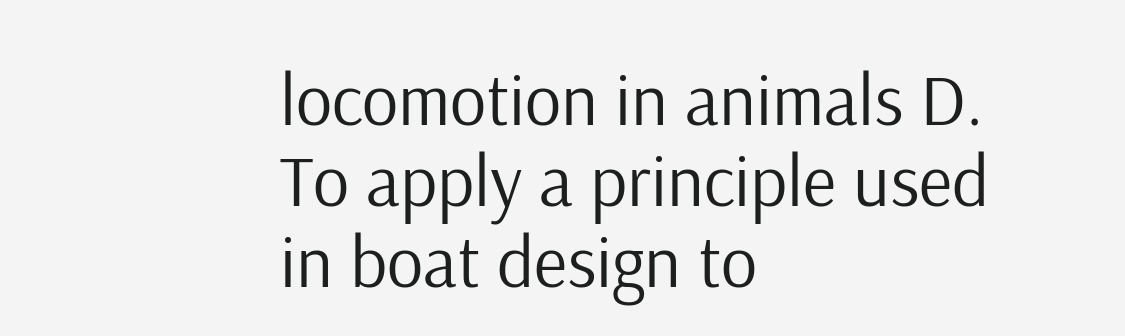locomotion in animals D. To apply a principle used in boat design to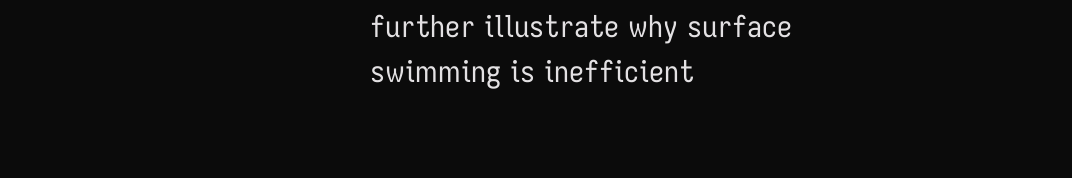further illustrate why surface swimming is inefficient